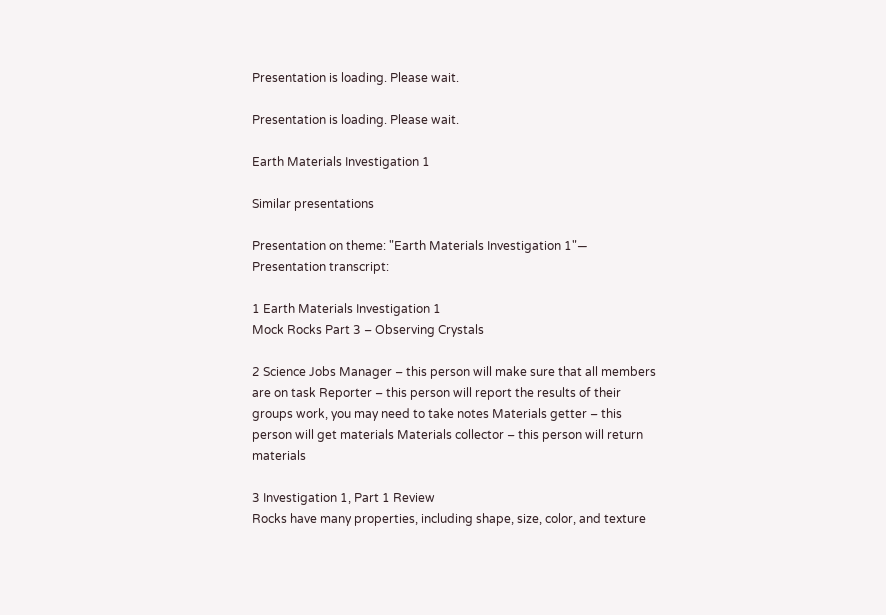Presentation is loading. Please wait.

Presentation is loading. Please wait.

Earth Materials Investigation 1

Similar presentations

Presentation on theme: "Earth Materials Investigation 1"— Presentation transcript:

1 Earth Materials Investigation 1
Mock Rocks Part 3 – Observing Crystals

2 Science Jobs Manager – this person will make sure that all members are on task Reporter – this person will report the results of their groups work, you may need to take notes Materials getter – this person will get materials Materials collector – this person will return materials

3 Investigation 1, Part 1 Review
Rocks have many properties, including shape, size, color, and texture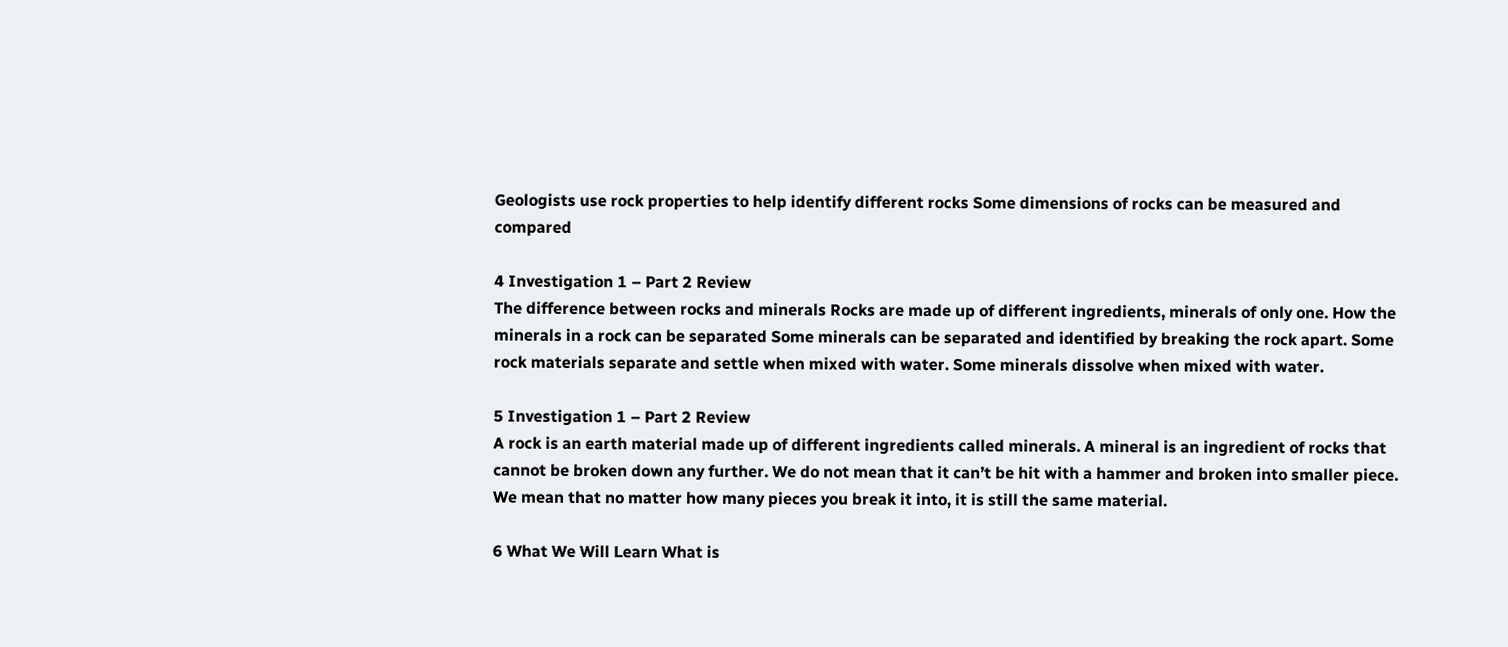Geologists use rock properties to help identify different rocks Some dimensions of rocks can be measured and compared

4 Investigation 1 – Part 2 Review
The difference between rocks and minerals Rocks are made up of different ingredients, minerals of only one. How the minerals in a rock can be separated Some minerals can be separated and identified by breaking the rock apart. Some rock materials separate and settle when mixed with water. Some minerals dissolve when mixed with water.

5 Investigation 1 – Part 2 Review
A rock is an earth material made up of different ingredients called minerals. A mineral is an ingredient of rocks that cannot be broken down any further. We do not mean that it can’t be hit with a hammer and broken into smaller piece. We mean that no matter how many pieces you break it into, it is still the same material.

6 What We Will Learn What is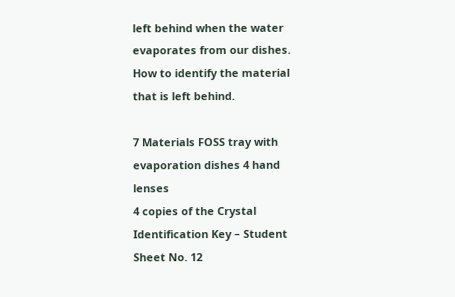left behind when the water evaporates from our dishes. How to identify the material that is left behind.

7 Materials FOSS tray with evaporation dishes 4 hand lenses
4 copies of the Crystal Identification Key – Student Sheet No. 12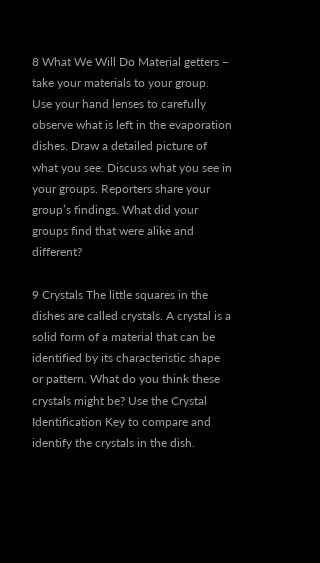8 What We Will Do Material getters – take your materials to your group.
Use your hand lenses to carefully observe what is left in the evaporation dishes. Draw a detailed picture of what you see. Discuss what you see in your groups. Reporters share your group’s findings. What did your groups find that were alike and different?

9 Crystals The little squares in the dishes are called crystals. A crystal is a solid form of a material that can be identified by its characteristic shape or pattern. What do you think these crystals might be? Use the Crystal Identification Key to compare and identify the crystals in the dish.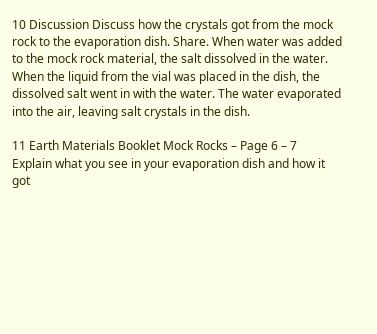10 Discussion Discuss how the crystals got from the mock rock to the evaporation dish. Share. When water was added to the mock rock material, the salt dissolved in the water. When the liquid from the vial was placed in the dish, the dissolved salt went in with the water. The water evaporated into the air, leaving salt crystals in the dish.

11 Earth Materials Booklet Mock Rocks – Page 6 – 7
Explain what you see in your evaporation dish and how it got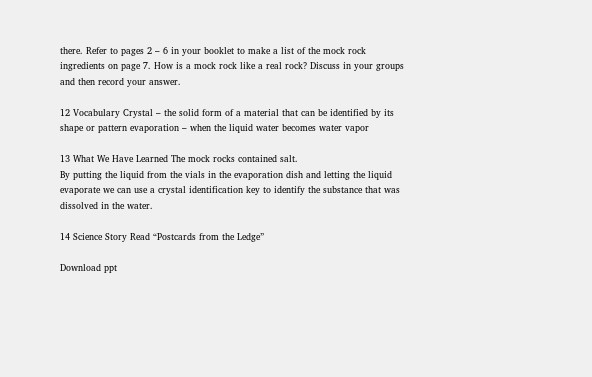there. Refer to pages 2 – 6 in your booklet to make a list of the mock rock ingredients on page 7. How is a mock rock like a real rock? Discuss in your groups and then record your answer.

12 Vocabulary Crystal – the solid form of a material that can be identified by its shape or pattern evaporation – when the liquid water becomes water vapor

13 What We Have Learned The mock rocks contained salt.
By putting the liquid from the vials in the evaporation dish and letting the liquid evaporate we can use a crystal identification key to identify the substance that was dissolved in the water.

14 Science Story Read “Postcards from the Ledge”

Download ppt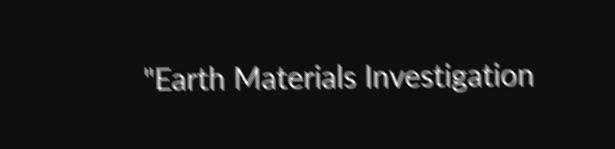"Earth Materials Investigation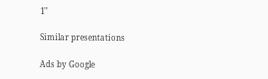1"

Similar presentations

Ads by Google